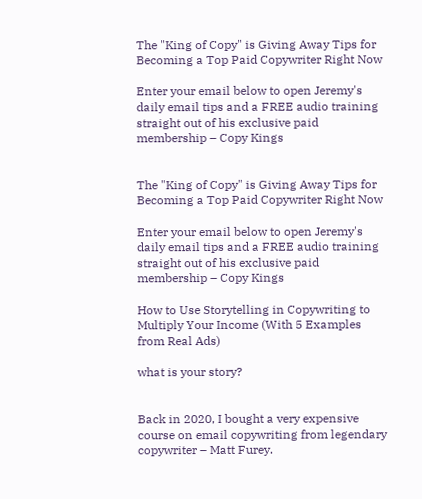The "King of Copy" is Giving Away Tips for Becoming a Top Paid Copywriter Right Now

Enter your email below to open Jeremy's daily email tips and a FREE audio training straight out of his exclusive paid membership – Copy Kings


The "King of Copy" is Giving Away Tips for Becoming a Top Paid Copywriter Right Now

Enter your email below to open Jeremy's daily email tips and a FREE audio training straight out of his exclusive paid membership – Copy Kings

How to Use Storytelling in Copywriting to Multiply Your Income (With 5 Examples from Real Ads)

what is your story?


Back in 2020, I bought a very expensive course on email copywriting from legendary copywriter – Matt Furey.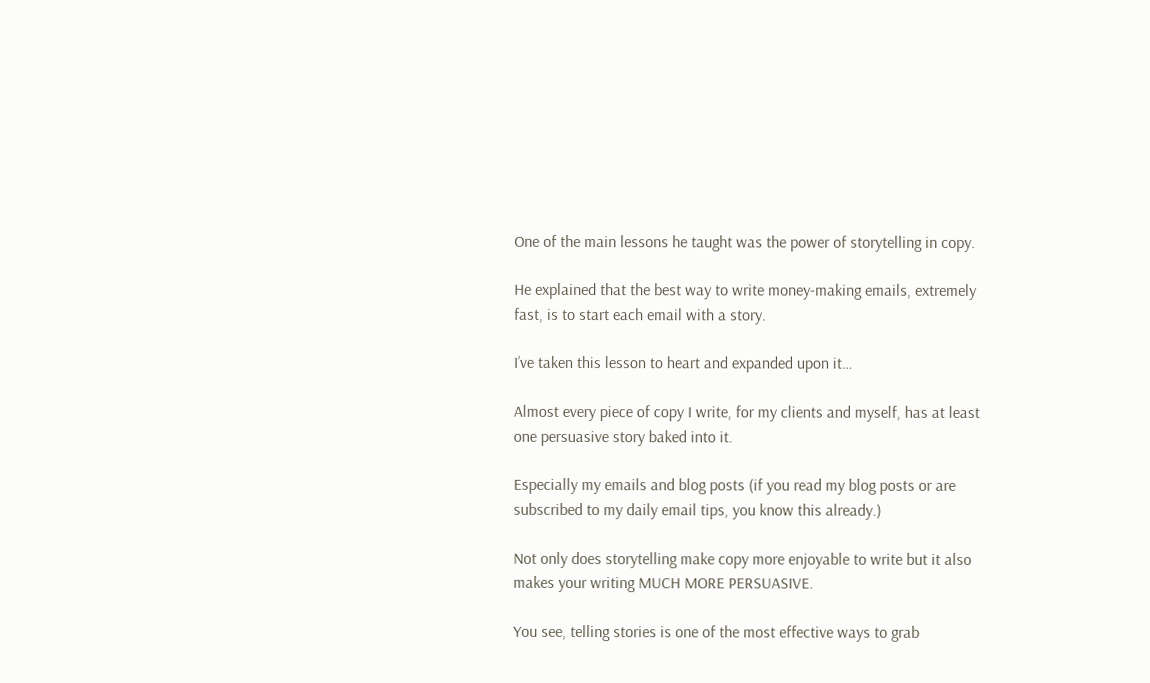One of the main lessons he taught was the power of storytelling in copy.

He explained that the best way to write money-making emails, extremely fast, is to start each email with a story.

I’ve taken this lesson to heart and expanded upon it…

Almost every piece of copy I write, for my clients and myself, has at least one persuasive story baked into it.

Especially my emails and blog posts (if you read my blog posts or are subscribed to my daily email tips, you know this already.)

Not only does storytelling make copy more enjoyable to write but it also makes your writing MUCH MORE PERSUASIVE.

You see, telling stories is one of the most effective ways to grab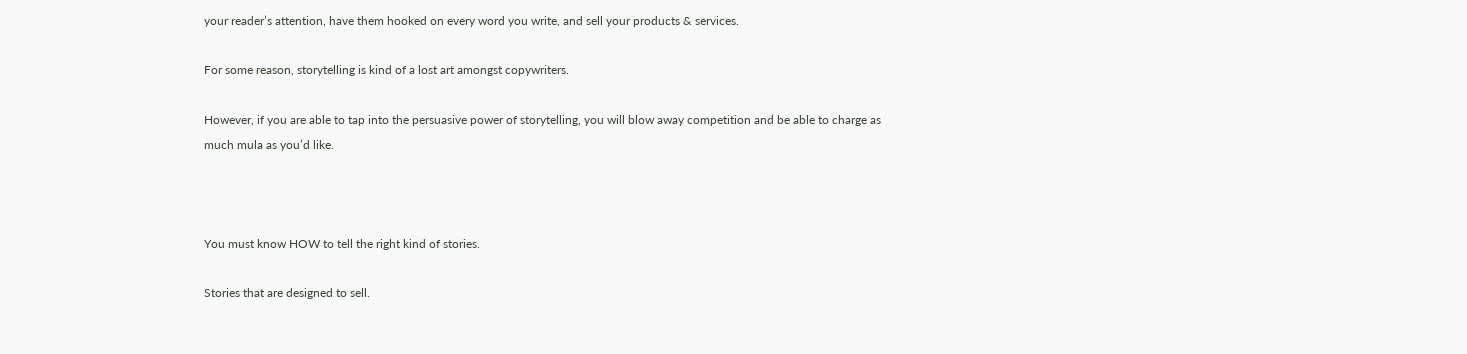your reader’s attention, have them hooked on every word you write, and sell your products & services.

For some reason, storytelling is kind of a lost art amongst copywriters.

However, if you are able to tap into the persuasive power of storytelling, you will blow away competition and be able to charge as much mula as you’d like.



You must know HOW to tell the right kind of stories.

Stories that are designed to sell.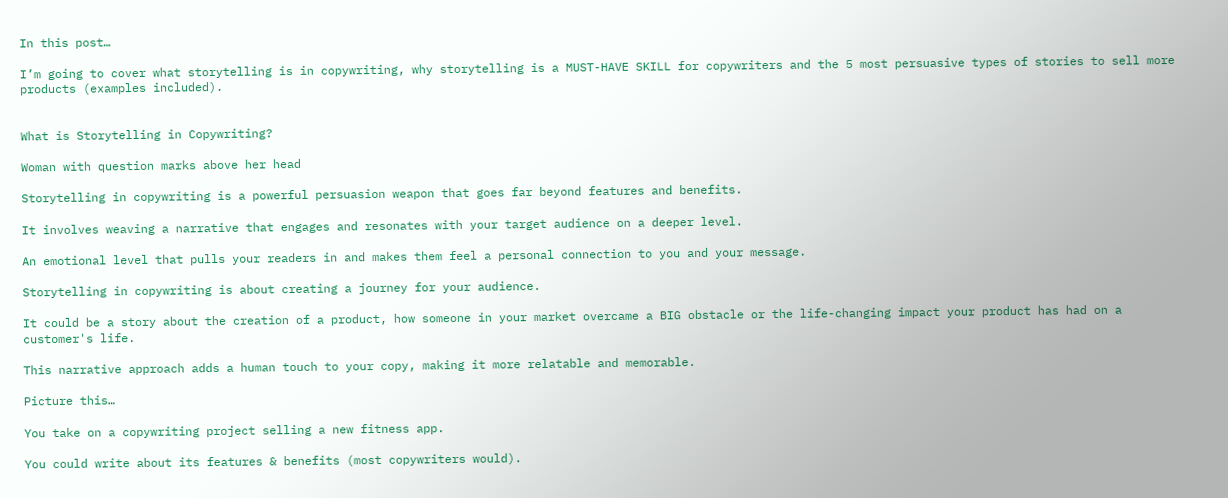In this post…

I’m going to cover what storytelling is in copywriting, why storytelling is a MUST-HAVE SKILL for copywriters and the 5 most persuasive types of stories to sell more products (examples included).


What is Storytelling in Copywriting?

Woman with question marks above her head

Storytelling in copywriting is a powerful persuasion weapon that goes far beyond features and benefits.

It involves weaving a narrative that engages and resonates with your target audience on a deeper level.

An emotional level that pulls your readers in and makes them feel a personal connection to you and your message.

Storytelling in copywriting is about creating a journey for your audience.

It could be a story about the creation of a product, how someone in your market overcame a BIG obstacle or the life-changing impact your product has had on a customer's life.

This narrative approach adds a human touch to your copy, making it more relatable and memorable.

Picture this…

You take on a copywriting project selling a new fitness app.

You could write about its features & benefits (most copywriters would).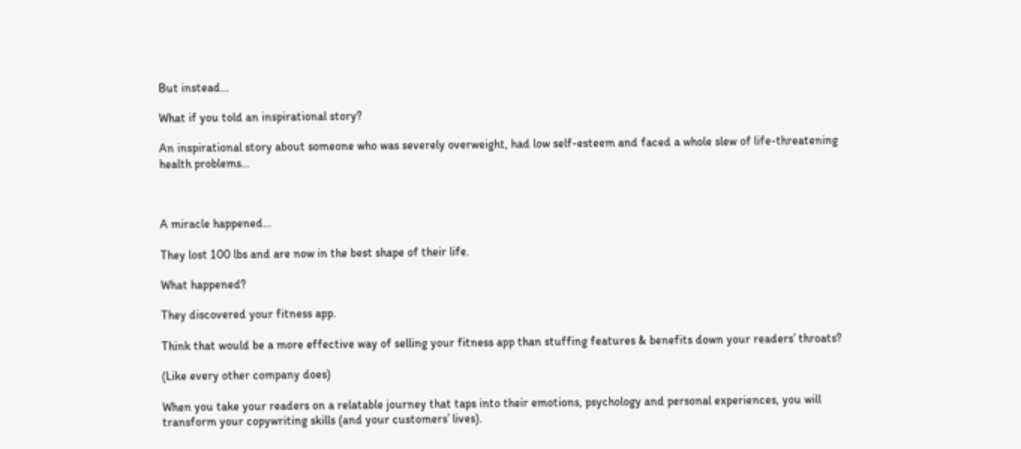But instead…

What if you told an inspirational story?

An inspirational story about someone who was severely overweight, had low self-esteem and faced a whole slew of life-threatening health problems…



A miracle happened…

They lost 100 lbs and are now in the best shape of their life.

What happened?

They discovered your fitness app.

Think that would be a more effective way of selling your fitness app than stuffing features & benefits down your readers’ throats?

(Like every other company does)

When you take your readers on a relatable journey that taps into their emotions, psychology and personal experiences, you will transform your copywriting skills (and your customers’ lives).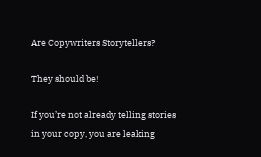Are Copywriters Storytellers?

They should be!

If you’re not already telling stories in your copy, you are leaking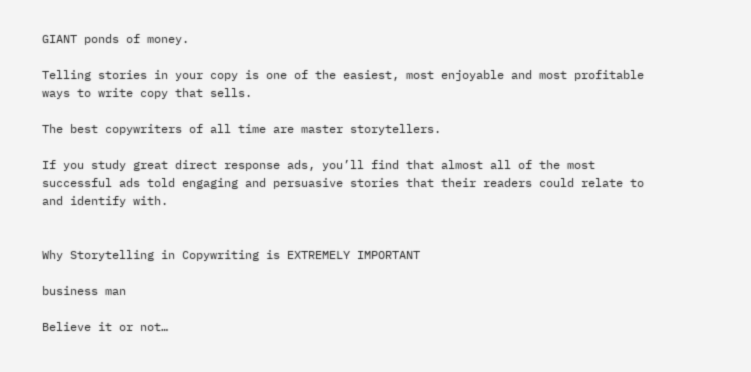GIANT ponds of money.

Telling stories in your copy is one of the easiest, most enjoyable and most profitable ways to write copy that sells.

The best copywriters of all time are master storytellers.

If you study great direct response ads, you’ll find that almost all of the most successful ads told engaging and persuasive stories that their readers could relate to and identify with.


Why Storytelling in Copywriting is EXTREMELY IMPORTANT

business man

Believe it or not…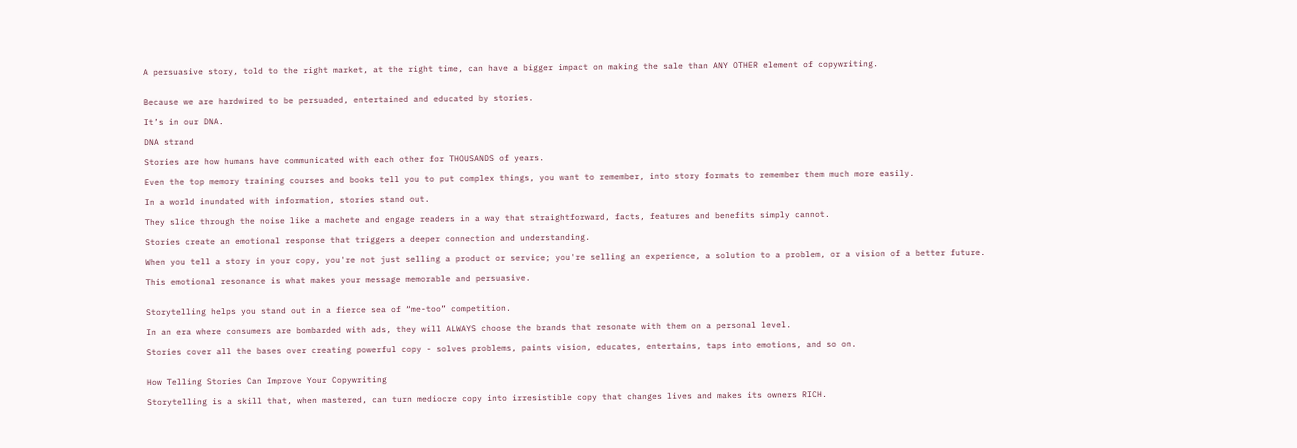A persuasive story, told to the right market, at the right time, can have a bigger impact on making the sale than ANY OTHER element of copywriting.


Because we are hardwired to be persuaded, entertained and educated by stories.

It’s in our DNA.

DNA strand

Stories are how humans have communicated with each other for THOUSANDS of years.

Even the top memory training courses and books tell you to put complex things, you want to remember, into story formats to remember them much more easily.

In a world inundated with information, stories stand out.

They slice through the noise like a machete and engage readers in a way that straightforward, facts, features and benefits simply cannot.

Stories create an emotional response that triggers a deeper connection and understanding.

When you tell a story in your copy, you're not just selling a product or service; you're selling an experience, a solution to a problem, or a vision of a better future.

This emotional resonance is what makes your message memorable and persuasive.


Storytelling helps you stand out in a fierce sea of “me-too” competition.

In an era where consumers are bombarded with ads, they will ALWAYS choose the brands that resonate with them on a personal level.

Stories cover all the bases over creating powerful copy - solves problems, paints vision, educates, entertains, taps into emotions, and so on.


How Telling Stories Can Improve Your Copywriting

Storytelling is a skill that, when mastered, can turn mediocre copy into irresistible copy that changes lives and makes its owners RICH.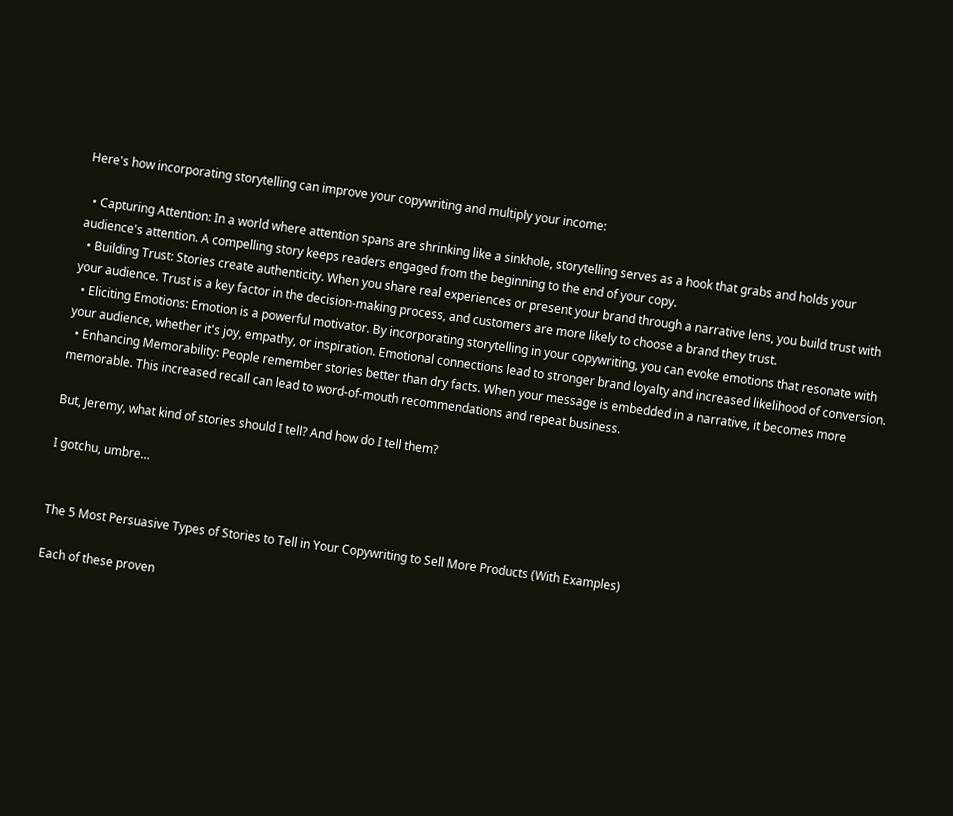Here's how incorporating storytelling can improve your copywriting and multiply your income:

  • Capturing Attention: In a world where attention spans are shrinking like a sinkhole, storytelling serves as a hook that grabs and holds your audience's attention. A compelling story keeps readers engaged from the beginning to the end of your copy.
  • Building Trust: Stories create authenticity. When you share real experiences or present your brand through a narrative lens, you build trust with your audience. Trust is a key factor in the decision-making process, and customers are more likely to choose a brand they trust.
  • Eliciting Emotions: Emotion is a powerful motivator. By incorporating storytelling in your copywriting, you can evoke emotions that resonate with your audience, whether it's joy, empathy, or inspiration. Emotional connections lead to stronger brand loyalty and increased likelihood of conversion.
  • Enhancing Memorability: People remember stories better than dry facts. When your message is embedded in a narrative, it becomes more memorable. This increased recall can lead to word-of-mouth recommendations and repeat business.

But, Jeremy, what kind of stories should I tell? And how do I tell them?

I gotchu, umbre…


The 5 Most Persuasive Types of Stories to Tell in Your Copywriting to Sell More Products (With Examples)

Each of these proven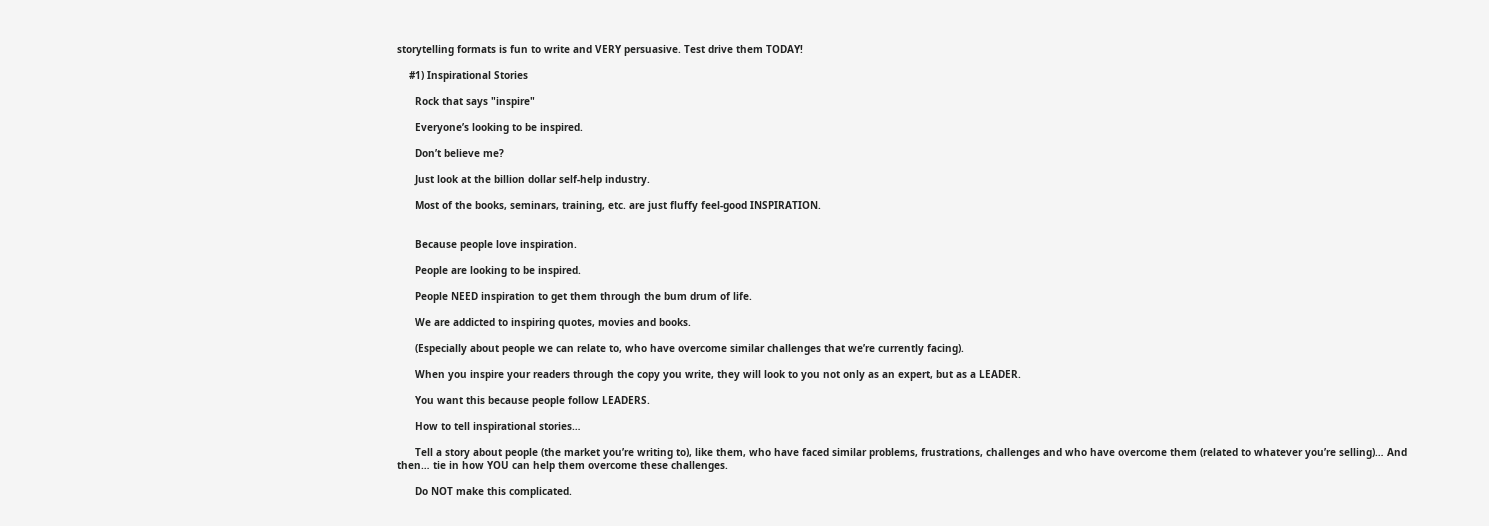storytelling formats is fun to write and VERY persuasive. Test drive them TODAY!

    #1) Inspirational Stories

      Rock that says "inspire"

      Everyone’s looking to be inspired.

      Don’t believe me?

      Just look at the billion dollar self-help industry.

      Most of the books, seminars, training, etc. are just fluffy feel-good INSPIRATION.


      Because people love inspiration.

      People are looking to be inspired.

      People NEED inspiration to get them through the bum drum of life.

      We are addicted to inspiring quotes, movies and books.

      (Especially about people we can relate to, who have overcome similar challenges that we’re currently facing).

      When you inspire your readers through the copy you write, they will look to you not only as an expert, but as a LEADER.

      You want this because people follow LEADERS.

      How to tell inspirational stories…

      Tell a story about people (the market you’re writing to), like them, who have faced similar problems, frustrations, challenges and who have overcome them (related to whatever you’re selling)… And then… tie in how YOU can help them overcome these challenges.

      Do NOT make this complicated.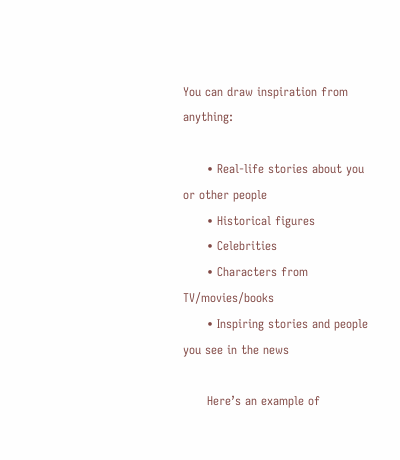You can draw inspiration from anything:

      • Real-life stories about you or other people
      • Historical figures
      • Celebrities
      • Characters from TV/movies/books
      • Inspiring stories and people you see in the news

      Here’s an example of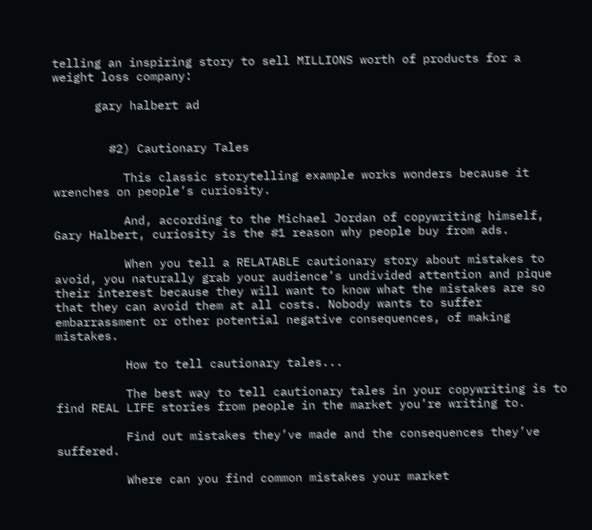telling an inspiring story to sell MILLIONS worth of products for a weight loss company:

      gary halbert ad


        #2) Cautionary Tales

          This classic storytelling example works wonders because it wrenches on people’s curiosity.

          And, according to the Michael Jordan of copywriting himself, Gary Halbert, curiosity is the #1 reason why people buy from ads.

          When you tell a RELATABLE cautionary story about mistakes to avoid, you naturally grab your audience’s undivided attention and pique their interest because they will want to know what the mistakes are so that they can avoid them at all costs. Nobody wants to suffer embarrassment or other potential negative consequences, of making mistakes.

          How to tell cautionary tales...

          The best way to tell cautionary tales in your copywriting is to find REAL LIFE stories from people in the market you’re writing to.

          Find out mistakes they’ve made and the consequences they’ve suffered.

          Where can you find common mistakes your market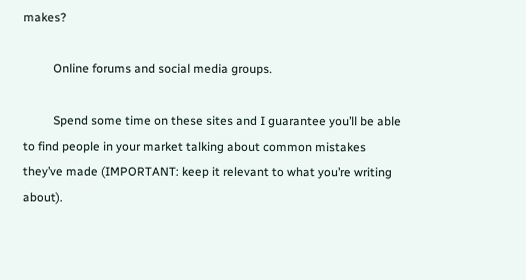makes?

          Online forums and social media groups.

          Spend some time on these sites and I guarantee you’ll be able to find people in your market talking about common mistakes they’ve made (IMPORTANT: keep it relevant to what you’re writing about).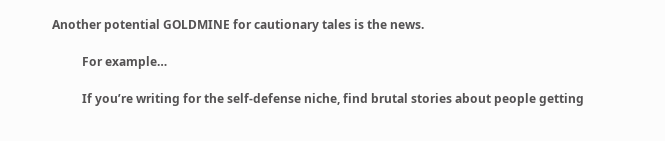Another potential GOLDMINE for cautionary tales is the news.

          For example…

          If you’re writing for the self-defense niche, find brutal stories about people getting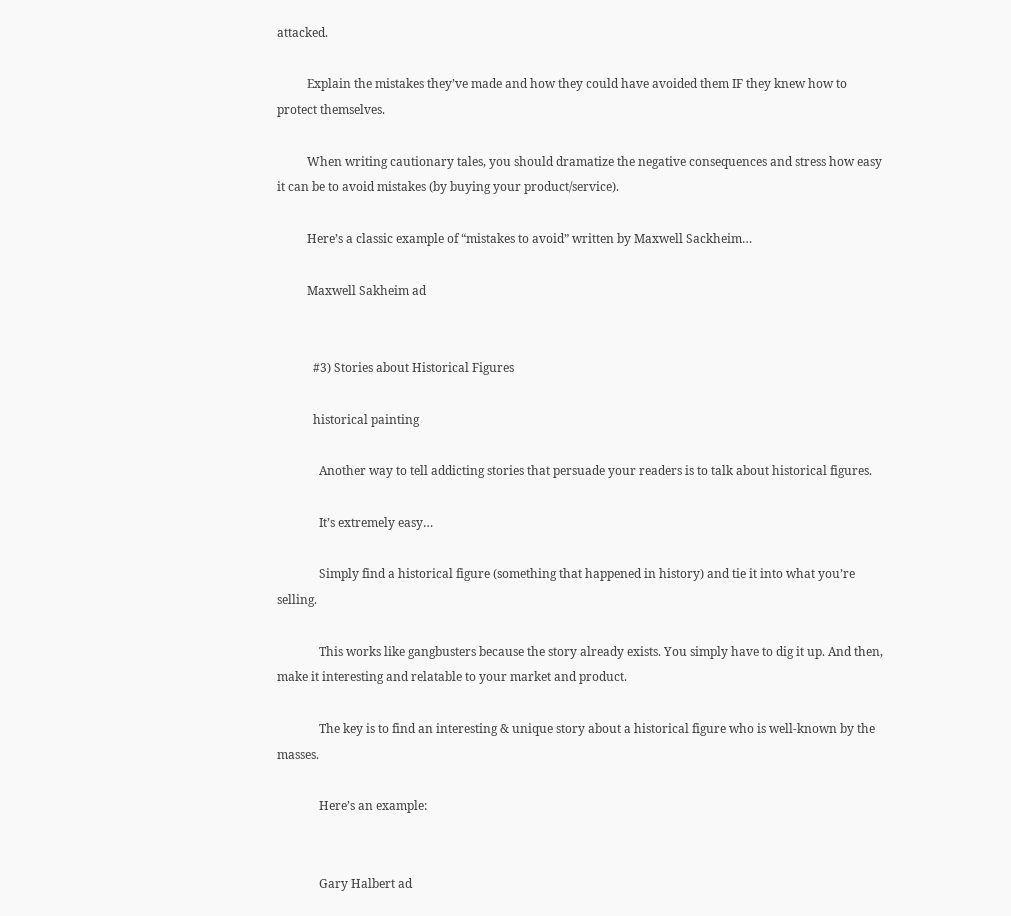attacked.

          Explain the mistakes they’ve made and how they could have avoided them IF they knew how to protect themselves.

          When writing cautionary tales, you should dramatize the negative consequences and stress how easy it can be to avoid mistakes (by buying your product/service).

          Here’s a classic example of “mistakes to avoid” written by Maxwell Sackheim…

          Maxwell Sakheim ad


            #3) Stories about Historical Figures

            historical painting

              Another way to tell addicting stories that persuade your readers is to talk about historical figures.

              It’s extremely easy…

              Simply find a historical figure (something that happened in history) and tie it into what you’re selling.

              This works like gangbusters because the story already exists. You simply have to dig it up. And then, make it interesting and relatable to your market and product.

              The key is to find an interesting & unique story about a historical figure who is well-known by the masses.

              Here’s an example:


              Gary Halbert ad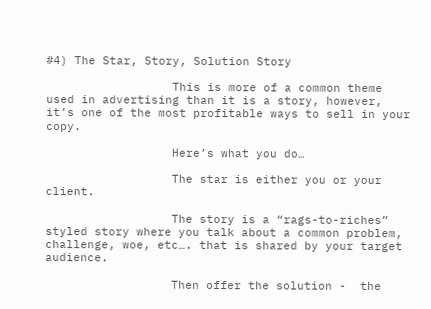#4) The Star, Story, Solution Story

                  This is more of a common theme used in advertising than it is a story, however, it’s one of the most profitable ways to sell in your copy.

                  Here’s what you do…

                  The star is either you or your client.

                  The story is a “rags-to-riches” styled story where you talk about a common problem, challenge, woe, etc…. that is shared by your target audience.

                  Then offer the solution -  the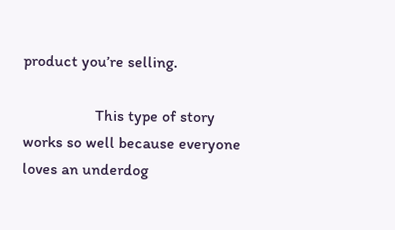product you’re selling.

                  This type of story works so well because everyone loves an underdog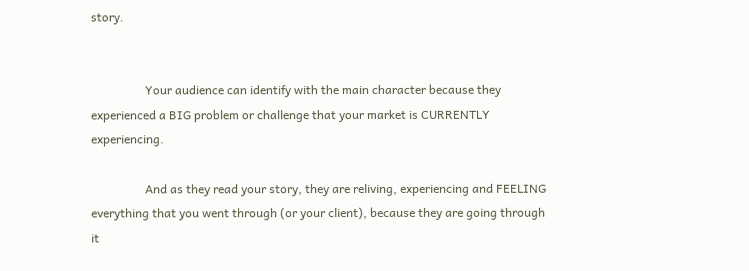story.


                  Your audience can identify with the main character because they experienced a BIG problem or challenge that your market is CURRENTLY experiencing.

                  And as they read your story, they are reliving, experiencing and FEELING everything that you went through (or your client), because they are going through it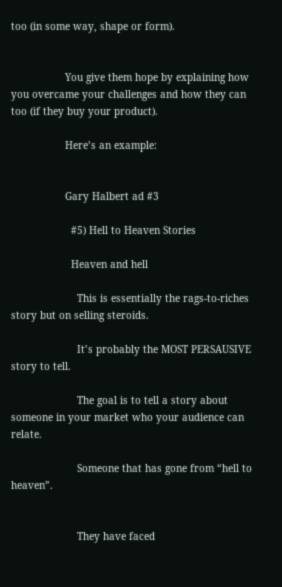too (in some way, shape or form).


                  You give them hope by explaining how you overcame your challenges and how they can too (if they buy your product).

                  Here’s an example:


                  Gary Halbert ad #3

                    #5) Hell to Heaven Stories

                    Heaven and hell

                      This is essentially the rags-to-riches story but on selling steroids.

                      It’s probably the MOST PERSAUSIVE story to tell.

                      The goal is to tell a story about someone in your market who your audience can relate.

                      Someone that has gone from “hell to heaven”.


                      They have faced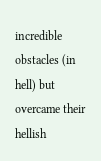incredible obstacles (in hell) but overcame their hellish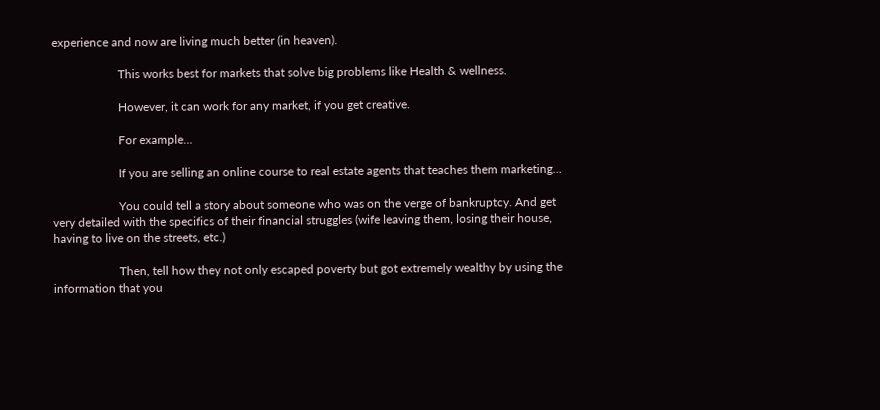experience and now are living much better (in heaven).

                      This works best for markets that solve big problems like Health & wellness.

                      However, it can work for any market, if you get creative.

                      For example…

                      If you are selling an online course to real estate agents that teaches them marketing…

                      You could tell a story about someone who was on the verge of bankruptcy. And get very detailed with the specifics of their financial struggles (wife leaving them, losing their house, having to live on the streets, etc.)

                      Then, tell how they not only escaped poverty but got extremely wealthy by using the information that you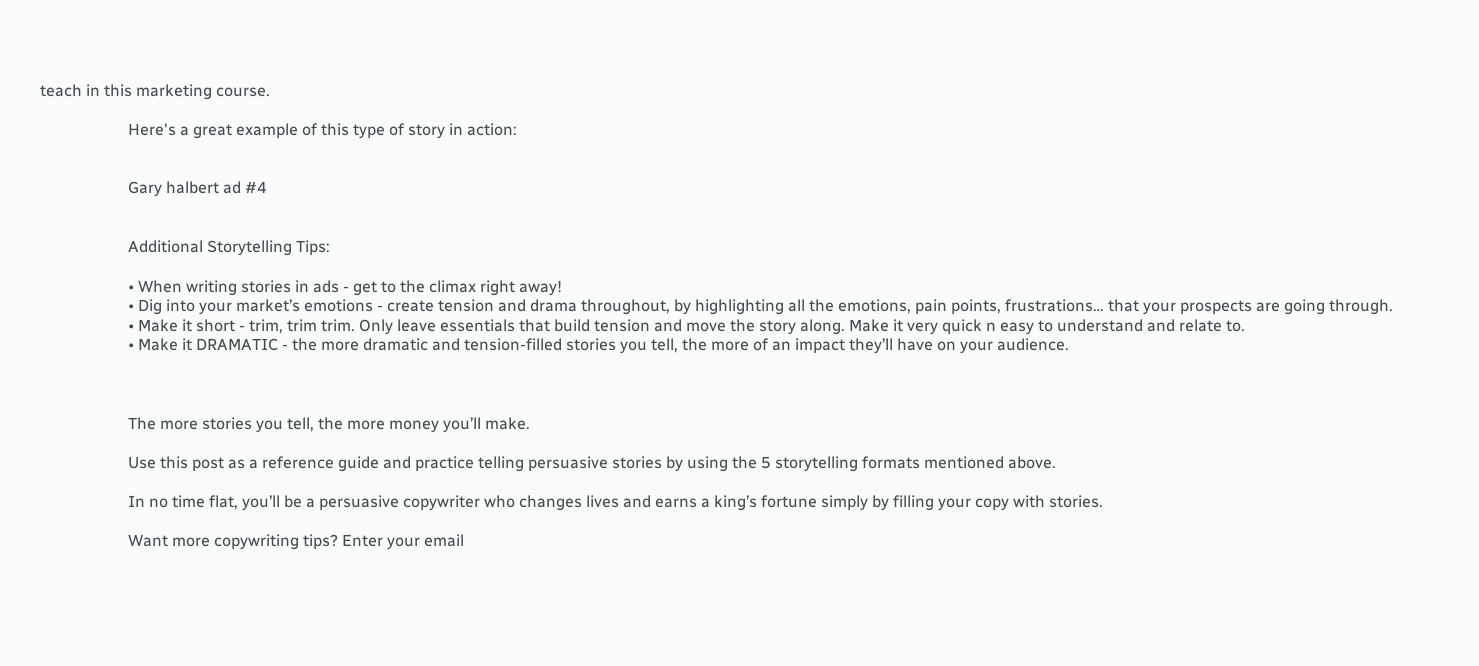teach in this marketing course.

                      Here's a great example of this type of story in action:


                      Gary halbert ad #4


                      Additional Storytelling Tips:

                      • When writing stories in ads - get to the climax right away!
                      • Dig into your market’s emotions - create tension and drama throughout, by highlighting all the emotions, pain points, frustrations… that your prospects are going through.
                      • Make it short - trim, trim trim. Only leave essentials that build tension and move the story along. Make it very quick n easy to understand and relate to.
                      • Make it DRAMATIC - the more dramatic and tension-filled stories you tell, the more of an impact they’ll have on your audience.



                      The more stories you tell, the more money you’ll make.

                      Use this post as a reference guide and practice telling persuasive stories by using the 5 storytelling formats mentioned above.

                      In no time flat, you’ll be a persuasive copywriter who changes lives and earns a king’s fortune simply by filling your copy with stories.

                      Want more copywriting tips? Enter your email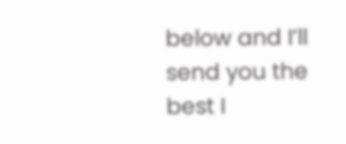below and I’ll send you the best I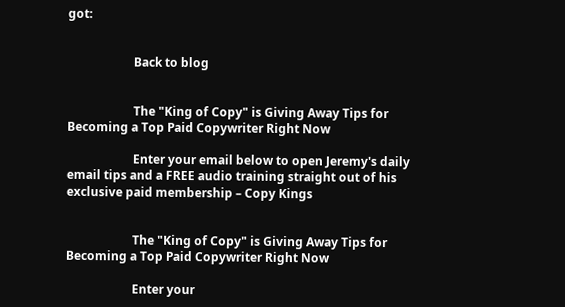got:


                      Back to blog


                      The "King of Copy" is Giving Away Tips for Becoming a Top Paid Copywriter Right Now

                      Enter your email below to open Jeremy's daily email tips and a FREE audio training straight out of his exclusive paid membership – Copy Kings


                      The "King of Copy" is Giving Away Tips for Becoming a Top Paid Copywriter Right Now

                      Enter your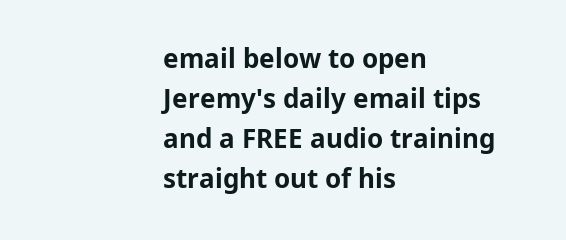email below to open Jeremy's daily email tips and a FREE audio training straight out of his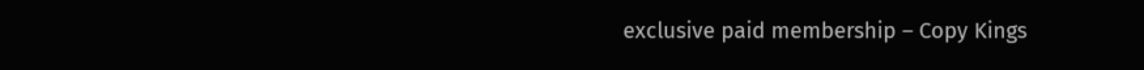exclusive paid membership – Copy Kings